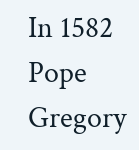In 1582 Pope Gregory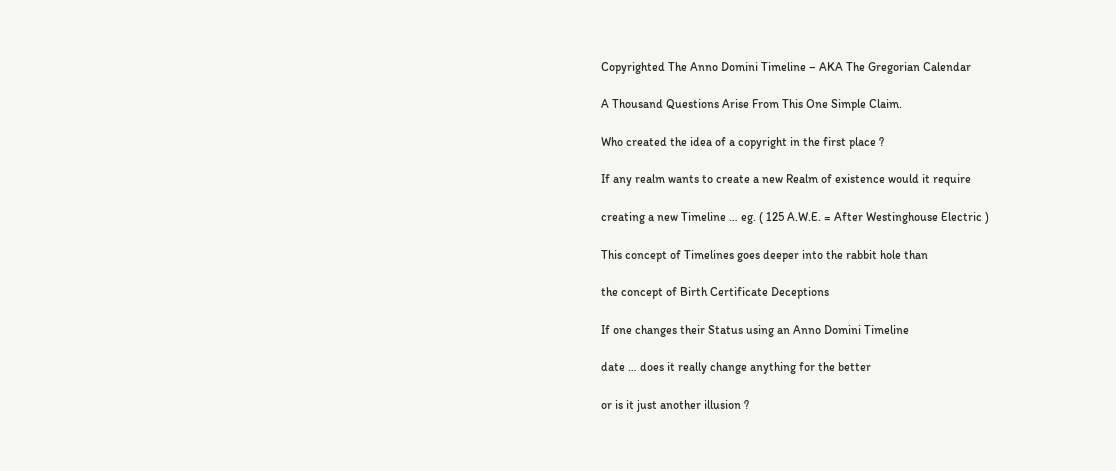Copyrighted The Anno Domini Timeline – AKA The Gregorian Calendar

A Thousand Questions Arise From This One Simple Claim.

Who created the idea of a copyright in the first place ?

If any realm wants to create a new Realm of existence would it require

creating a new Timeline … eg. ( 125 A.W.E. = After Westinghouse Electric )

This concept of Timelines goes deeper into the rabbit hole than

the concept of Birth Certificate Deceptions

If one changes their Status using an Anno Domini Timeline

date … does it really change anything for the better

or is it just another illusion ?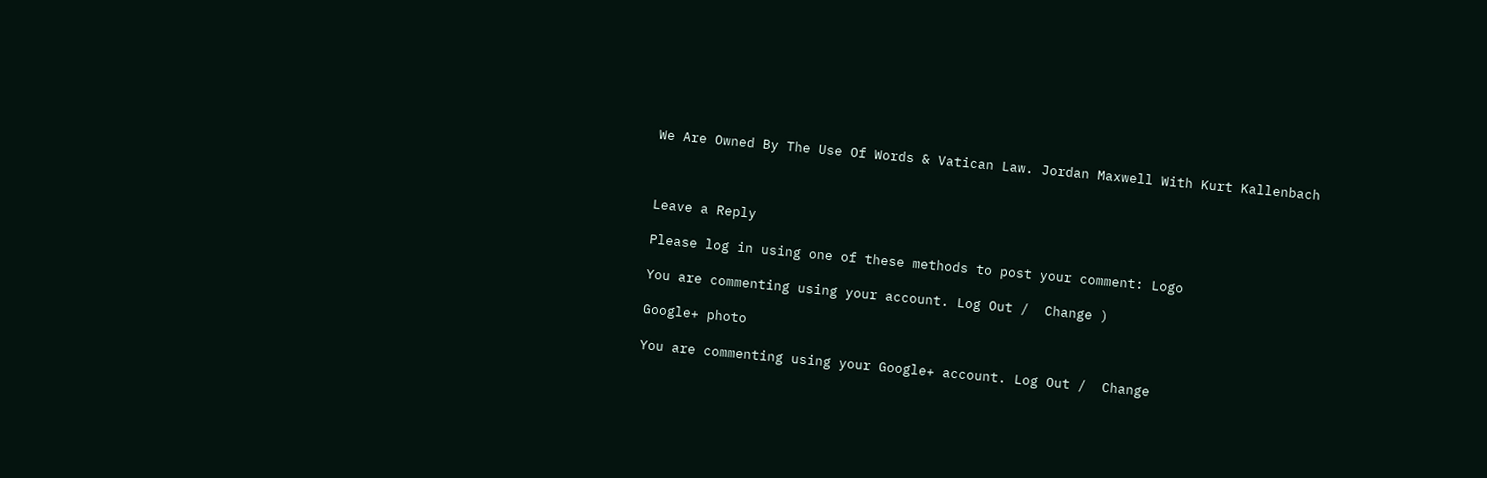We Are Owned By The Use Of Words & Vatican Law. Jordan Maxwell With Kurt Kallenbach



Leave a Reply

Please log in using one of these methods to post your comment: Logo

You are commenting using your account. Log Out /  Change )

Google+ photo

You are commenting using your Google+ account. Log Out /  Change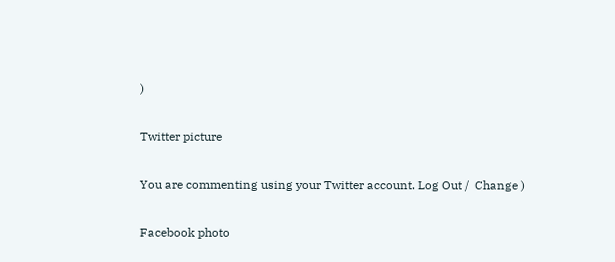)

Twitter picture

You are commenting using your Twitter account. Log Out /  Change )

Facebook photo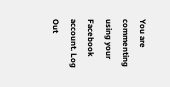You are commenting using your Facebook account. Log Out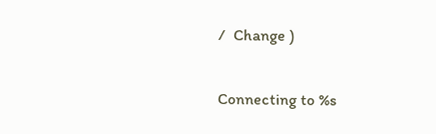/  Change )

Connecting to %s